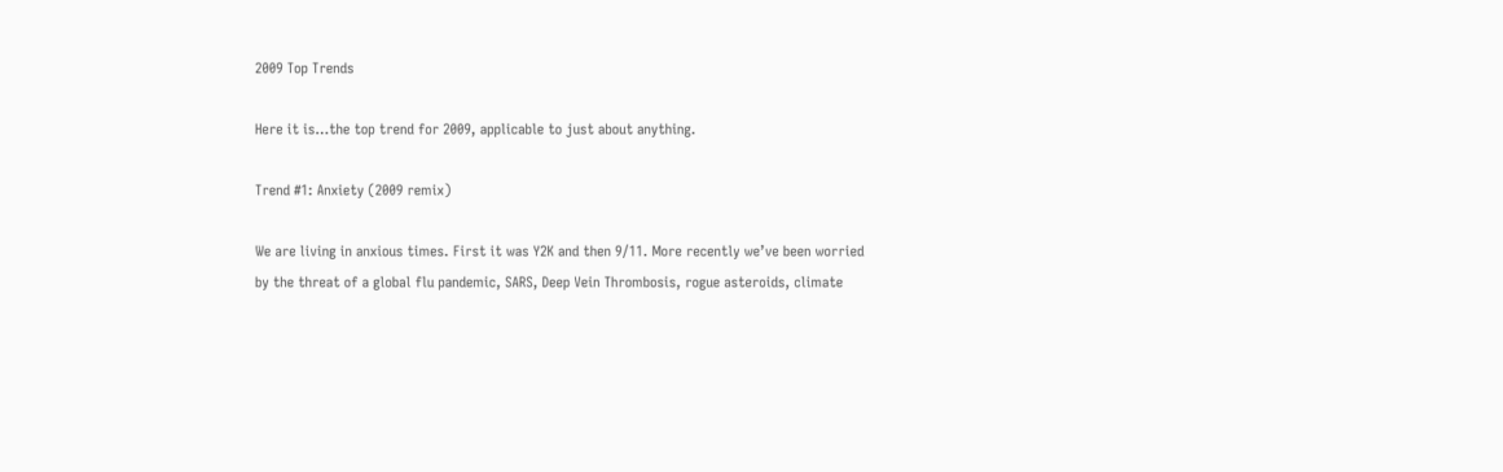2009 Top Trends

Here it is…the top trend for 2009, applicable to just about anything.

Trend #1: Anxiety (2009 remix)

We are living in anxious times. First it was Y2K and then 9/11. More recently we’ve been worried by the threat of a global flu pandemic, SARS, Deep Vein Thrombosis, rogue asteroids, climate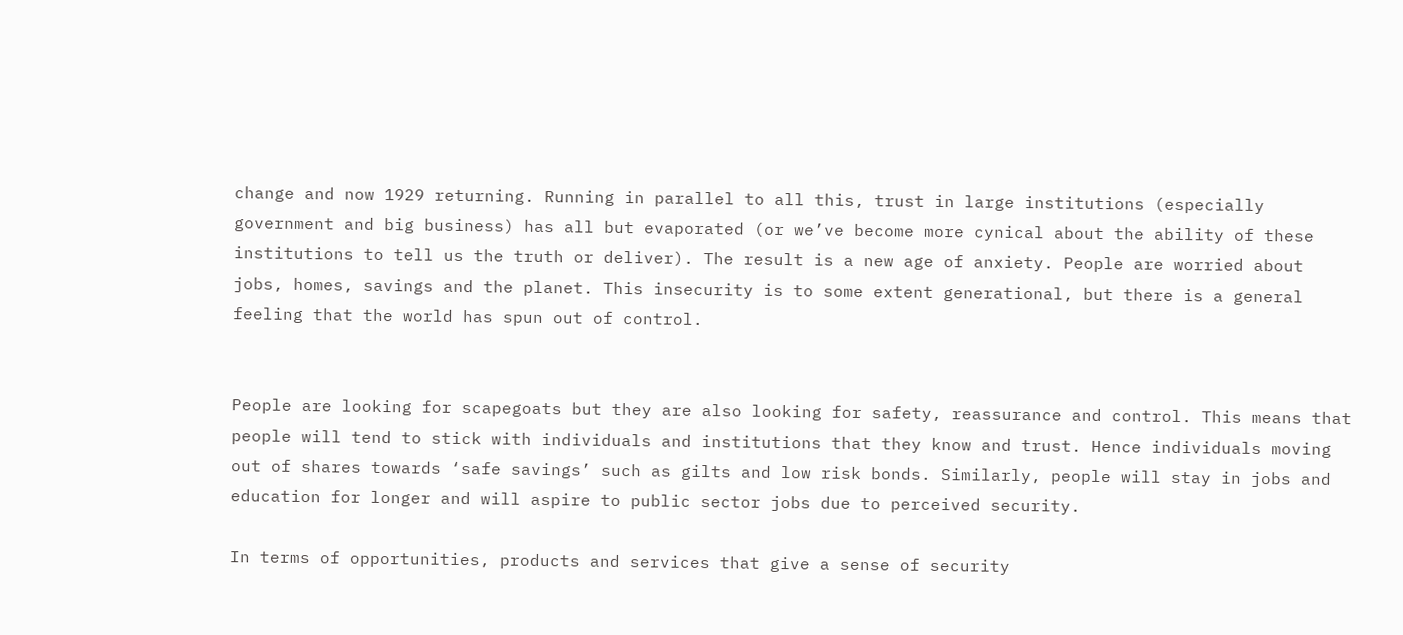change and now 1929 returning. Running in parallel to all this, trust in large institutions (especially government and big business) has all but evaporated (or we’ve become more cynical about the ability of these institutions to tell us the truth or deliver). The result is a new age of anxiety. People are worried about jobs, homes, savings and the planet. This insecurity is to some extent generational, but there is a general feeling that the world has spun out of control.


People are looking for scapegoats but they are also looking for safety, reassurance and control. This means that people will tend to stick with individuals and institutions that they know and trust. Hence individuals moving out of shares towards ‘safe savings’ such as gilts and low risk bonds. Similarly, people will stay in jobs and education for longer and will aspire to public sector jobs due to perceived security.

In terms of opportunities, products and services that give a sense of security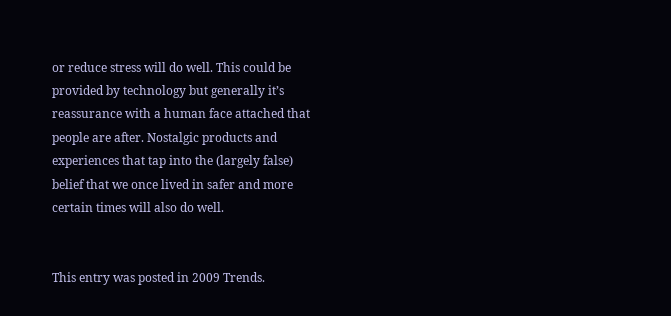or reduce stress will do well. This could be provided by technology but generally it’s reassurance with a human face attached that people are after. Nostalgic products and experiences that tap into the (largely false) belief that we once lived in safer and more certain times will also do well.


This entry was posted in 2009 Trends.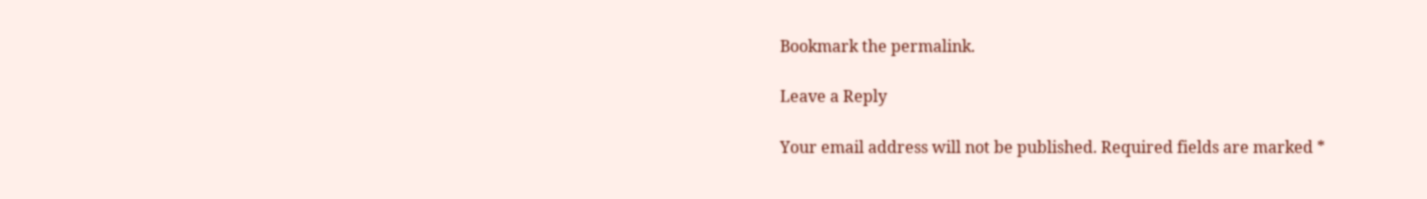Bookmark the permalink.

Leave a Reply

Your email address will not be published. Required fields are marked *